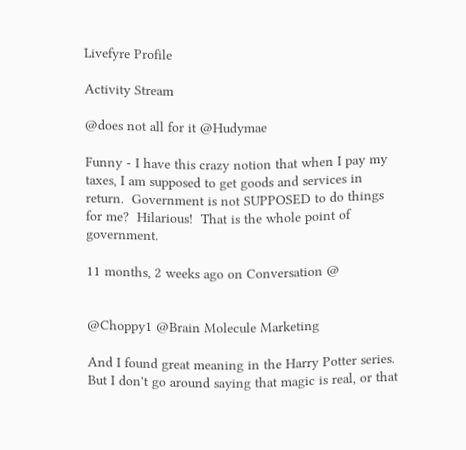Livefyre Profile

Activity Stream

@does not all for it @Hudymae

Funny - I have this crazy notion that when I pay my taxes, I am supposed to get goods and services in return.  Government is not SUPPOSED to do things for me?  Hilarious!  That is the whole point of government.

11 months, 2 weeks ago on Conversation @


@Choppy1 @Brain Molecule Marketing

And I found great meaning in the Harry Potter series. But I don't go around saying that magic is real, or that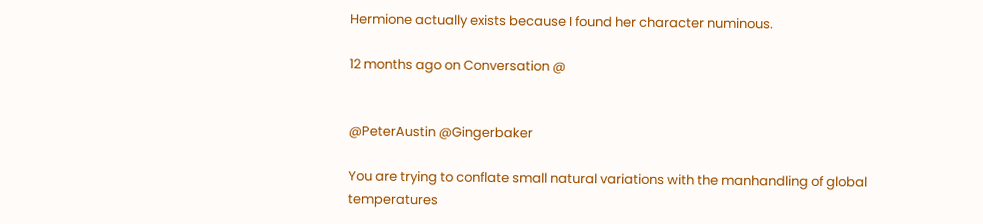Hermione actually exists because I found her character numinous.

12 months ago on Conversation @


@PeterAustin @Gingerbaker

You are trying to conflate small natural variations with the manhandling of global temperatures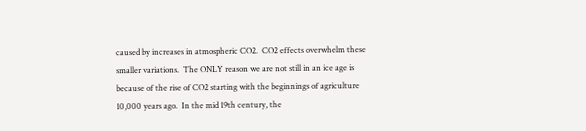caused by increases in atmospheric CO2.  CO2 effects overwhelm these smaller variations.  The ONLY reason we are not still in an ice age is because of the rise of CO2 starting with the beginnings of agriculture 10,000 years ago.  In the mid 19th century, the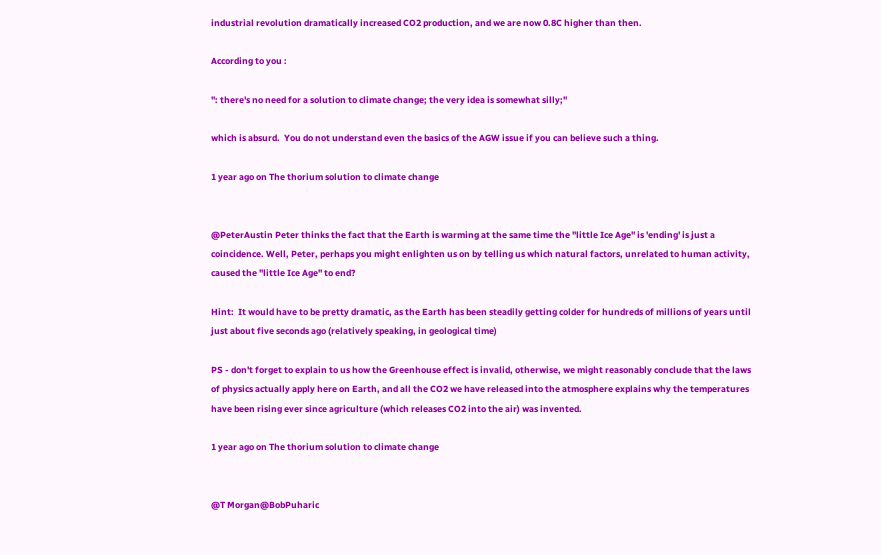industrial revolution dramatically increased CO2 production, and we are now 0.8C higher than then.

According to you :

": there's no need for a solution to climate change; the very idea is somewhat silly;"

which is absurd.  You do not understand even the basics of the AGW issue if you can believe such a thing.

1 year ago on The thorium solution to climate change


@PeterAustin Peter thinks the fact that the Earth is warming at the same time the "little Ice Age" is 'ending' is just a coincidence. Well, Peter, perhaps you might enlighten us on by telling us which natural factors, unrelated to human activity, caused the "little Ice Age" to end?

Hint:  It would have to be pretty dramatic, as the Earth has been steadily getting colder for hundreds of millions of years until just about five seconds ago (relatively speaking, in geological time)

PS - don't forget to explain to us how the Greenhouse effect is invalid, otherwise, we might reasonably conclude that the laws of physics actually apply here on Earth, and all the CO2 we have released into the atmosphere explains why the temperatures have been rising ever since agriculture (which releases CO2 into the air) was invented.

1 year ago on The thorium solution to climate change


@T Morgan@BobPuharic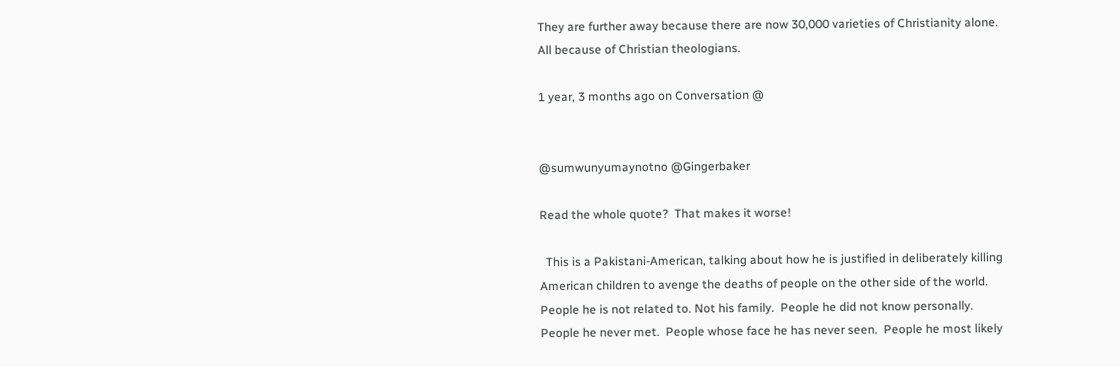They are further away because there are now 30,000 varieties of Christianity alone.  All because of Christian theologians.

1 year, 3 months ago on Conversation @


@sumwunyumaynotno @Gingerbaker

Read the whole quote?  That makes it worse!

  This is a Pakistani-American, talking about how he is justified in deliberately killing American children to avenge the deaths of people on the other side of the world.  People he is not related to. Not his family.  People he did not know personally.  People he never met.  People whose face he has never seen.  People he most likely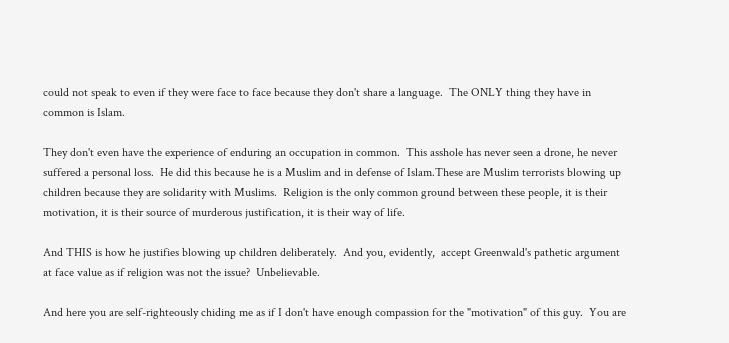could not speak to even if they were face to face because they don't share a language.  The ONLY thing they have in common is Islam.

They don't even have the experience of enduring an occupation in common.  This asshole has never seen a drone, he never suffered a personal loss.  He did this because he is a Muslim and in defense of Islam.These are Muslim terrorists blowing up children because they are solidarity with Muslims.  Religion is the only common ground between these people, it is their motivation, it is their source of murderous justification, it is their way of life.

And THIS is how he justifies blowing up children deliberately.  And you, evidently,  accept Greenwald's pathetic argument  at face value as if religion was not the issue?  Unbelievable.

And here you are self-righteously chiding me as if I don't have enough compassion for the "motivation" of this guy.  You are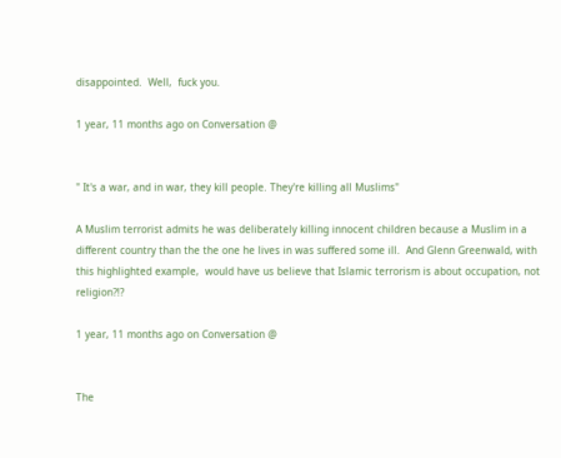disappointed.  Well,  fuck you.

1 year, 11 months ago on Conversation @


" It's a war, and in war, they kill people. They're killing all Muslims"

A Muslim terrorist admits he was deliberately killing innocent children because a Muslim in a different country than the the one he lives in was suffered some ill.  And Glenn Greenwald, with this highlighted example,  would have us believe that Islamic terrorism is about occupation, not religion?!?

1 year, 11 months ago on Conversation @


The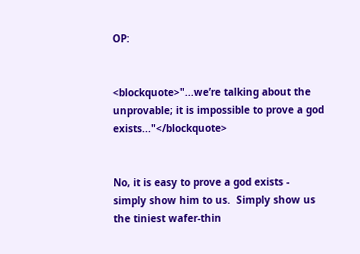OP:


<blockquote>"...we’re talking about the unprovable; it is impossible to prove a god exists..."</blockquote>


No, it is easy to prove a god exists - simply show him to us.  Simply show us the tiniest wafer-thin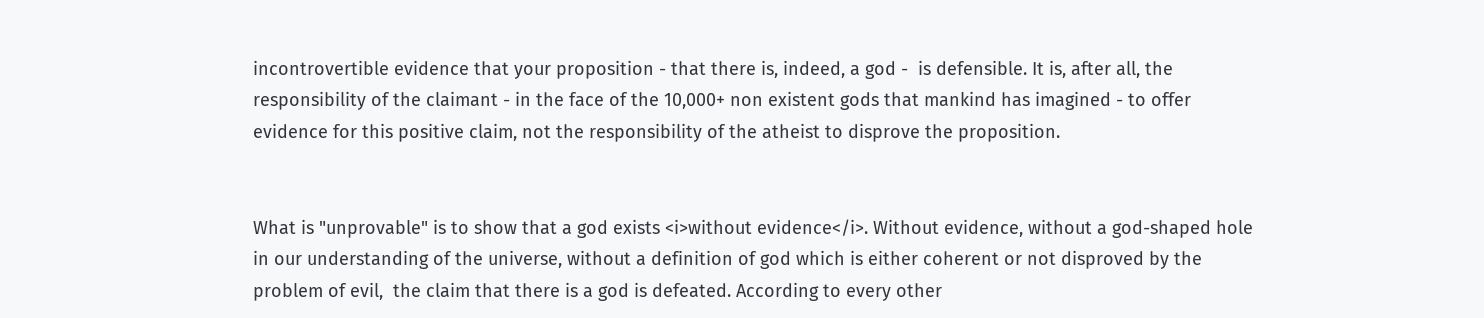incontrovertible evidence that your proposition - that there is, indeed, a god -  is defensible. It is, after all, the responsibility of the claimant - in the face of the 10,000+ non existent gods that mankind has imagined - to offer evidence for this positive claim, not the responsibility of the atheist to disprove the proposition.


What is "unprovable" is to show that a god exists <i>without evidence</i>. Without evidence, without a god-shaped hole in our understanding of the universe, without a definition of god which is either coherent or not disproved by the problem of evil,  the claim that there is a god is defeated. According to every other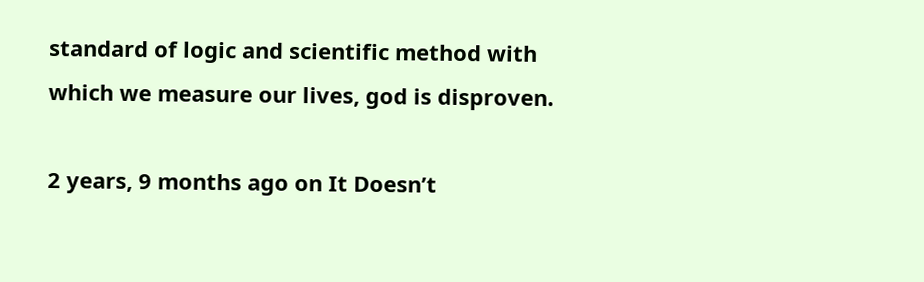standard of logic and scientific method with which we measure our lives, god is disproven.

2 years, 9 months ago on It Doesn’t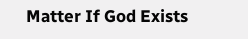Matter If God Exists